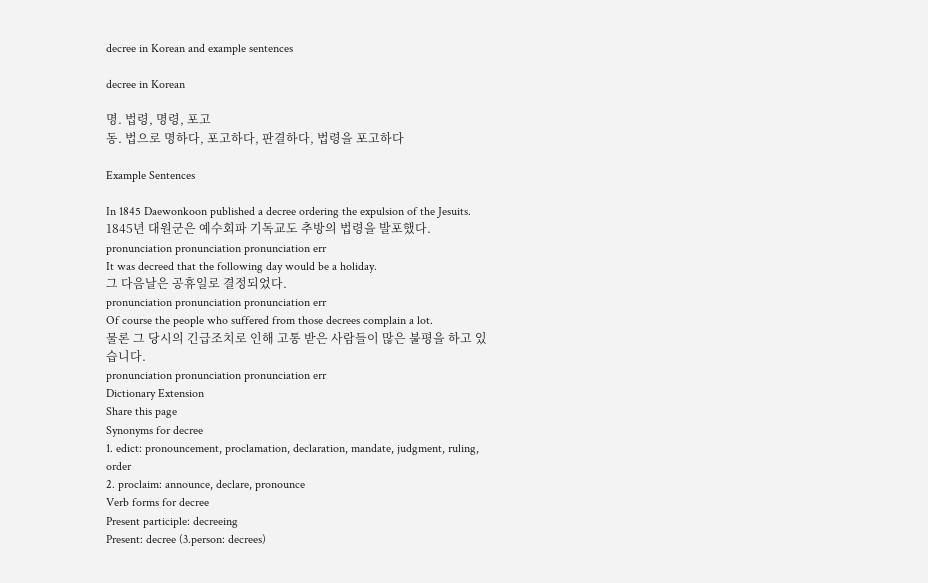decree in Korean and example sentences

decree in Korean

명. 법령, 명령, 포고
동. 법으로 명하다, 포고하다, 판결하다, 법령을 포고하다

Example Sentences

In 1845 Daewonkoon published a decree ordering the expulsion of the Jesuits.
1845년 대원군은 예수회파 기독교도 추방의 법령을 발포했다.
pronunciation pronunciation pronunciation err
It was decreed that the following day would be a holiday.
그 다음날은 공휴일로 결정되었다.
pronunciation pronunciation pronunciation err
Of course the people who suffered from those decrees complain a lot.
물론 그 당시의 긴급조치로 인해 고통 받은 사람들이 많은 불평을 하고 있습니다.
pronunciation pronunciation pronunciation err
Dictionary Extension
Share this page
Synonyms for decree
1. edict: pronouncement, proclamation, declaration, mandate, judgment, ruling, order
2. proclaim: announce, declare, pronounce
Verb forms for decree
Present participle: decreeing
Present: decree (3.person: decrees)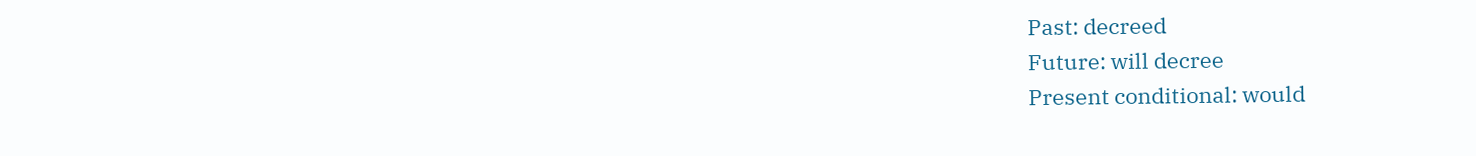Past: decreed
Future: will decree
Present conditional: would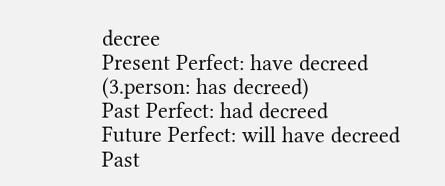decree
Present Perfect: have decreed (3.person: has decreed)
Past Perfect: had decreed
Future Perfect: will have decreed
Past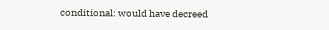conditional: would have decreed